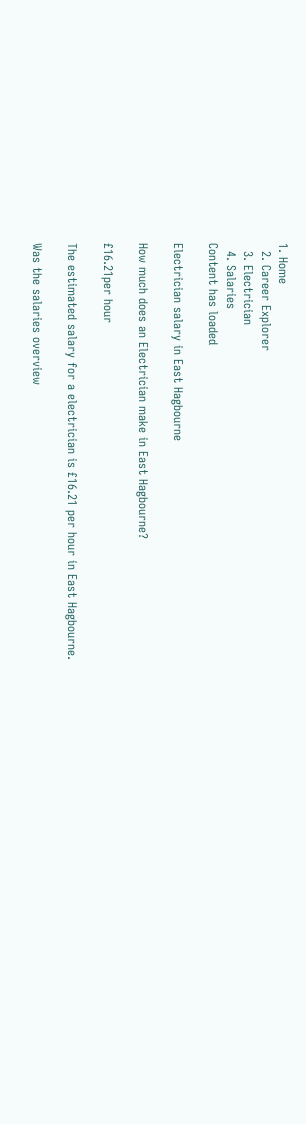1. Home
  2. Career Explorer
  3. Electrician
  4. Salaries
Content has loaded

Electrician salary in East Hagbourne

How much does an Electrician make in East Hagbourne?

£16.21per hour

The estimated salary for a electrician is £16.21 per hour in East Hagbourne.

Was the salaries overview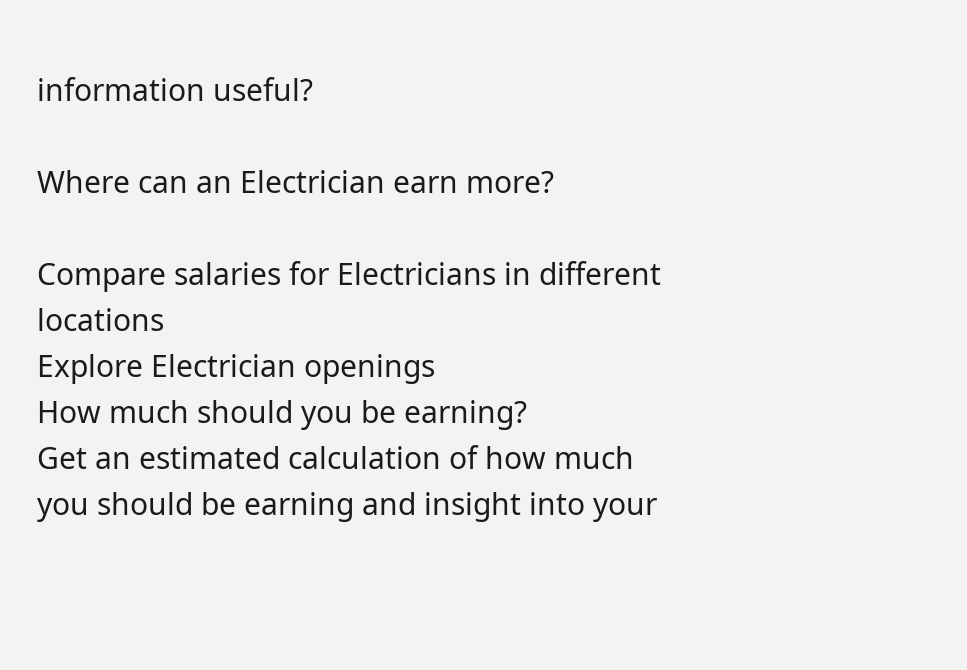information useful?

Where can an Electrician earn more?

Compare salaries for Electricians in different locations
Explore Electrician openings
How much should you be earning?
Get an estimated calculation of how much you should be earning and insight into your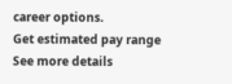career options.
Get estimated pay range
See more details